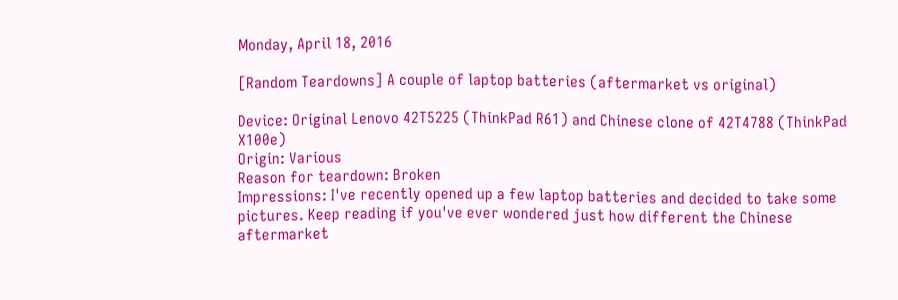Monday, April 18, 2016

[Random Teardowns] A couple of laptop batteries (aftermarket vs original)

Device: Original Lenovo 42T5225 (ThinkPad R61) and Chinese clone of 42T4788 (ThinkPad X100e)
Origin: Various
Reason for teardown: Broken
Impressions: I've recently opened up a few laptop batteries and decided to take some pictures. Keep reading if you've ever wondered just how different the Chinese aftermarket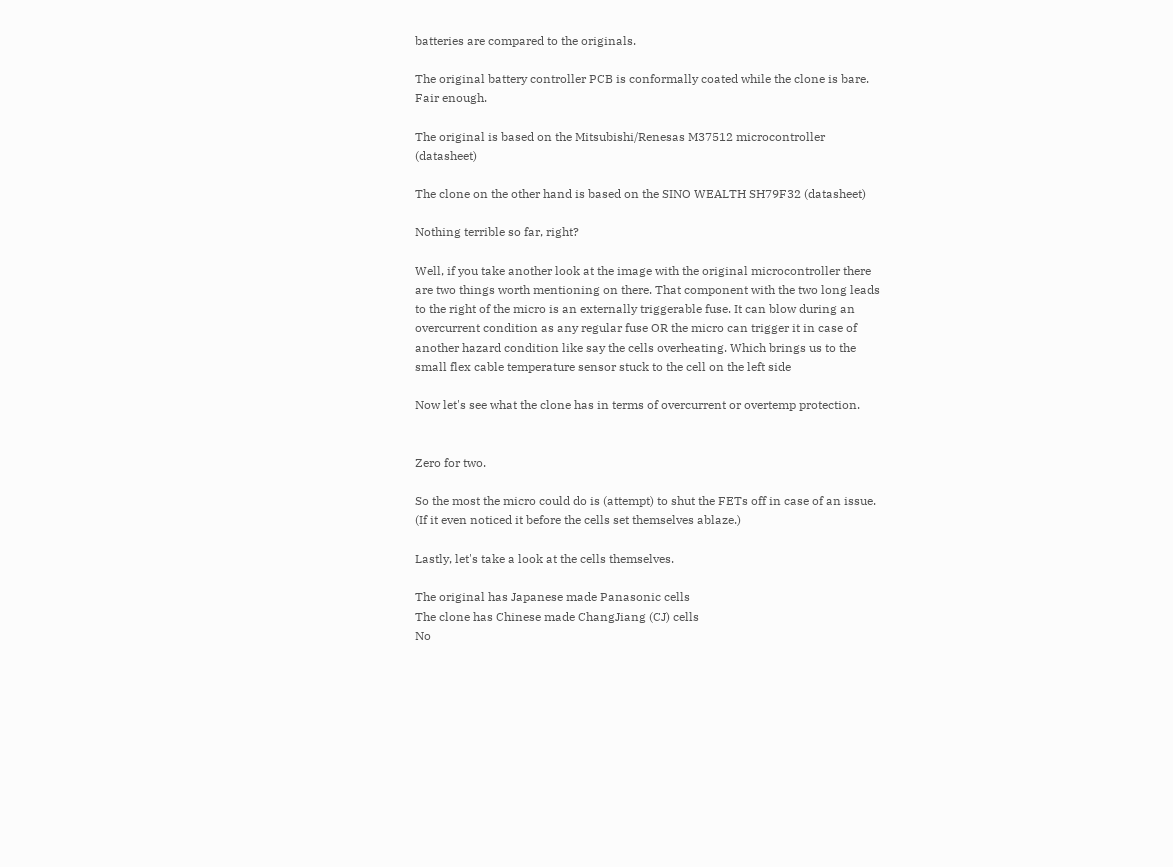batteries are compared to the originals.

The original battery controller PCB is conformally coated while the clone is bare. Fair enough.

The original is based on the Mitsubishi/Renesas M37512 microcontroller (datasheet)

The clone on the other hand is based on the SINO WEALTH SH79F32 (datasheet)

Nothing terrible so far, right?

Well, if you take another look at the image with the original microcontroller there are two things worth mentioning on there. That component with the two long leads to the right of the micro is an externally triggerable fuse. It can blow during an overcurrent condition as any regular fuse OR the micro can trigger it in case of another hazard condition like say the cells overheating. Which brings us to the small flex cable temperature sensor stuck to the cell on the left side

Now let's see what the clone has in terms of overcurrent or overtemp protection.


Zero for two.

So the most the micro could do is (attempt) to shut the FETs off in case of an issue. (If it even noticed it before the cells set themselves ablaze.)

Lastly, let's take a look at the cells themselves.

The original has Japanese made Panasonic cells
The clone has Chinese made ChangJiang (CJ) cells
No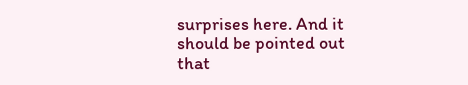surprises here. And it should be pointed out that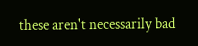these aren't necessarily bad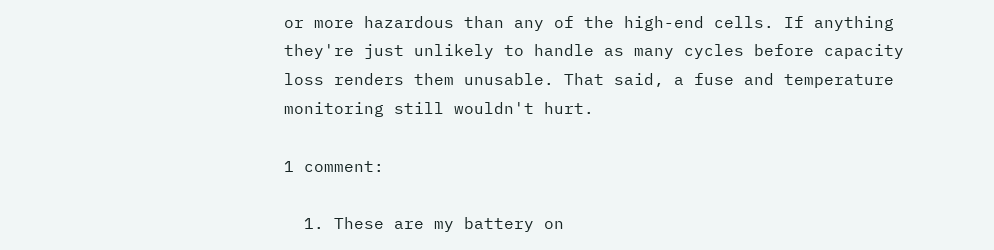or more hazardous than any of the high-end cells. If anything they're just unlikely to handle as many cycles before capacity loss renders them unusable. That said, a fuse and temperature monitoring still wouldn't hurt.

1 comment:

  1. These are my battery on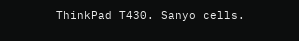ThinkPad T430. Sanyo cells.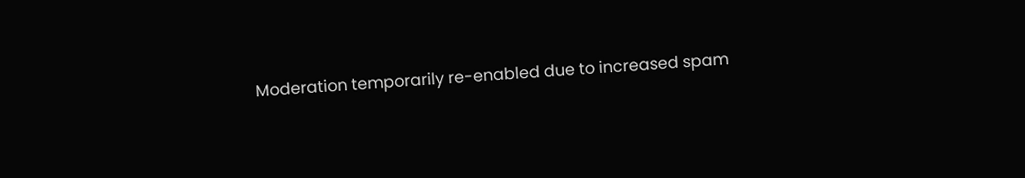Moderation temporarily re-enabled due to increased spam